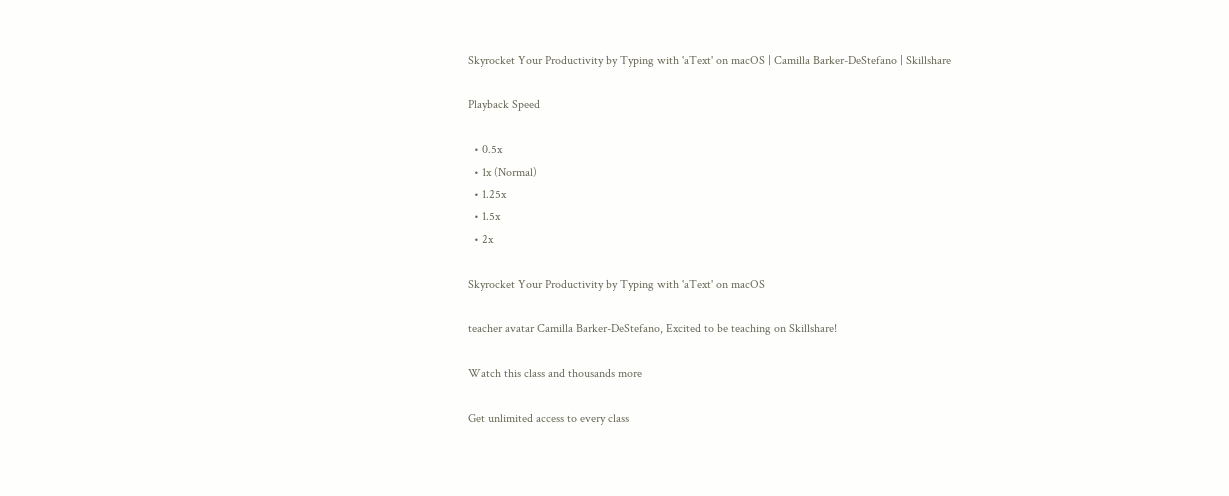Skyrocket Your Productivity by Typing with 'aText' on macOS | Camilla Barker-DeStefano | Skillshare

Playback Speed

  • 0.5x
  • 1x (Normal)
  • 1.25x
  • 1.5x
  • 2x

Skyrocket Your Productivity by Typing with 'aText' on macOS

teacher avatar Camilla Barker-DeStefano, Excited to be teaching on Skillshare!

Watch this class and thousands more

Get unlimited access to every class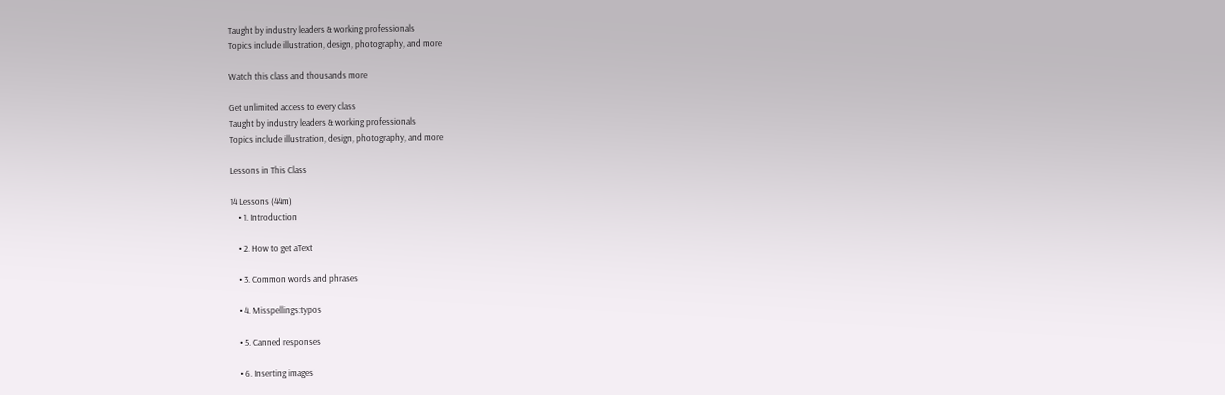Taught by industry leaders & working professionals
Topics include illustration, design, photography, and more

Watch this class and thousands more

Get unlimited access to every class
Taught by industry leaders & working professionals
Topics include illustration, design, photography, and more

Lessons in This Class

14 Lessons (44m)
    • 1. Introduction

    • 2. How to get aText

    • 3. Common words and phrases

    • 4. Misspellings:typos

    • 5. Canned responses

    • 6. Inserting images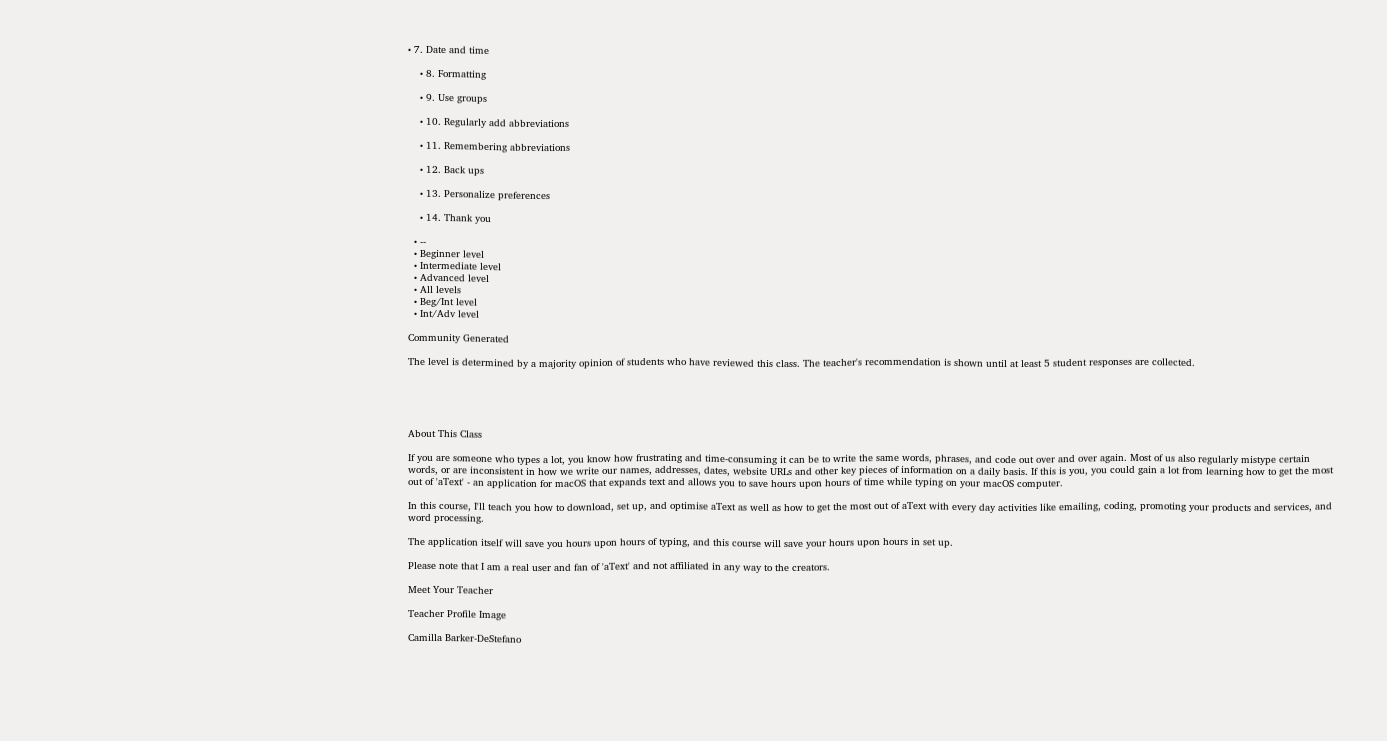• 7. Date and time

    • 8. Formatting

    • 9. Use groups

    • 10. Regularly add abbreviations

    • 11. Remembering abbreviations

    • 12. Back ups

    • 13. Personalize preferences

    • 14. Thank you

  • --
  • Beginner level
  • Intermediate level
  • Advanced level
  • All levels
  • Beg/Int level
  • Int/Adv level

Community Generated

The level is determined by a majority opinion of students who have reviewed this class. The teacher's recommendation is shown until at least 5 student responses are collected.





About This Class

If you are someone who types a lot, you know how frustrating and time-consuming it can be to write the same words, phrases, and code out over and over again. Most of us also regularly mistype certain words, or are inconsistent in how we write our names, addresses, dates, website URLs and other key pieces of information on a daily basis. If this is you, you could gain a lot from learning how to get the most out of 'aText' - an application for macOS that expands text and allows you to save hours upon hours of time while typing on your macOS computer.

In this course, I'll teach you how to download, set up, and optimise aText as well as how to get the most out of aText with every day activities like emailing, coding, promoting your products and services, and word processing.

The application itself will save you hours upon hours of typing, and this course will save your hours upon hours in set up.

Please note that I am a real user and fan of 'aText' and not affiliated in any way to the creators.

Meet Your Teacher

Teacher Profile Image

Camilla Barker-DeStefano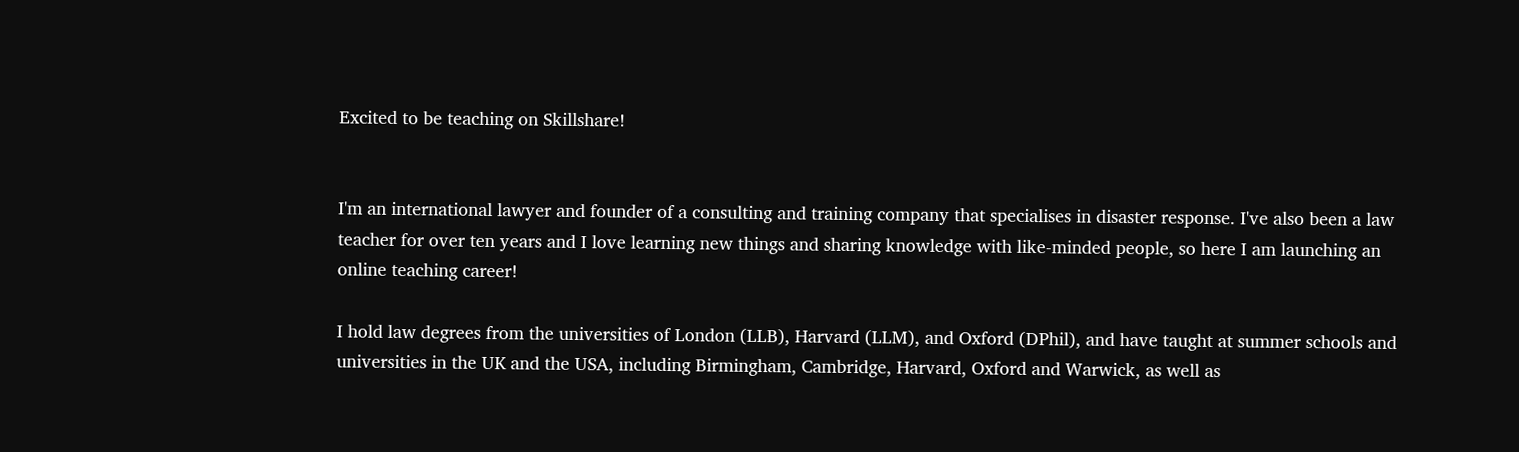Excited to be teaching on Skillshare!


I'm an international lawyer and founder of a consulting and training company that specialises in disaster response. I've also been a law teacher for over ten years and I love learning new things and sharing knowledge with like-minded people, so here I am launching an online teaching career!

I hold law degrees from the universities of London (LLB), Harvard (LLM), and Oxford (DPhil), and have taught at summer schools and universities in the UK and the USA, including Birmingham, Cambridge, Harvard, Oxford and Warwick, as well as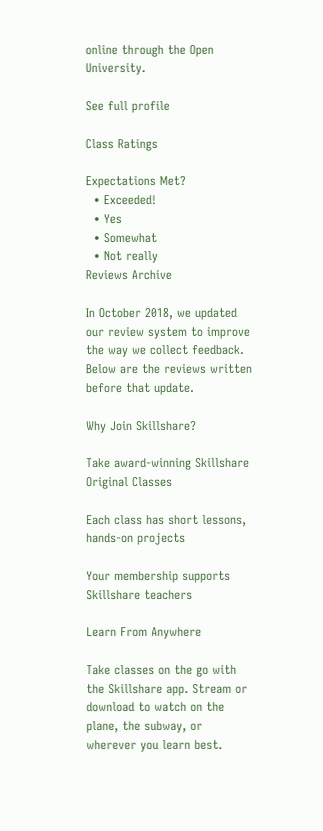online through the Open University.

See full profile

Class Ratings

Expectations Met?
  • Exceeded!
  • Yes
  • Somewhat
  • Not really
Reviews Archive

In October 2018, we updated our review system to improve the way we collect feedback. Below are the reviews written before that update.

Why Join Skillshare?

Take award-winning Skillshare Original Classes

Each class has short lessons, hands-on projects

Your membership supports Skillshare teachers

Learn From Anywhere

Take classes on the go with the Skillshare app. Stream or download to watch on the plane, the subway, or wherever you learn best.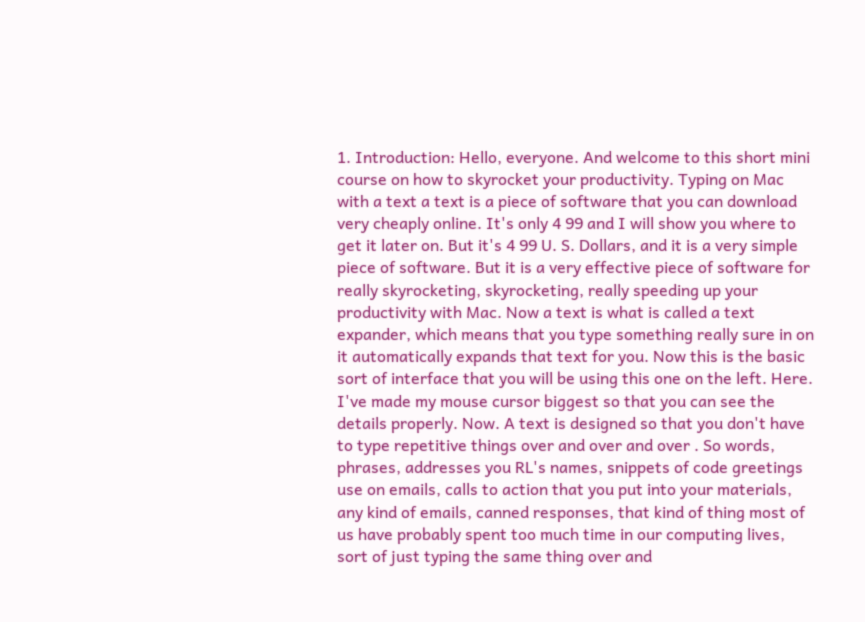1. Introduction: Hello, everyone. And welcome to this short mini course on how to skyrocket your productivity. Typing on Mac with a text a text is a piece of software that you can download very cheaply online. It's only 4 99 and I will show you where to get it later on. But it's 4 99 U. S. Dollars, and it is a very simple piece of software. But it is a very effective piece of software for really skyrocketing, skyrocketing, really speeding up your productivity with Mac. Now a text is what is called a text expander, which means that you type something really sure in on it automatically expands that text for you. Now this is the basic sort of interface that you will be using this one on the left. Here. I've made my mouse cursor biggest so that you can see the details properly. Now. A text is designed so that you don't have to type repetitive things over and over and over . So words, phrases, addresses you RL's names, snippets of code greetings use on emails, calls to action that you put into your materials, any kind of emails, canned responses, that kind of thing most of us have probably spent too much time in our computing lives, sort of just typing the same thing over and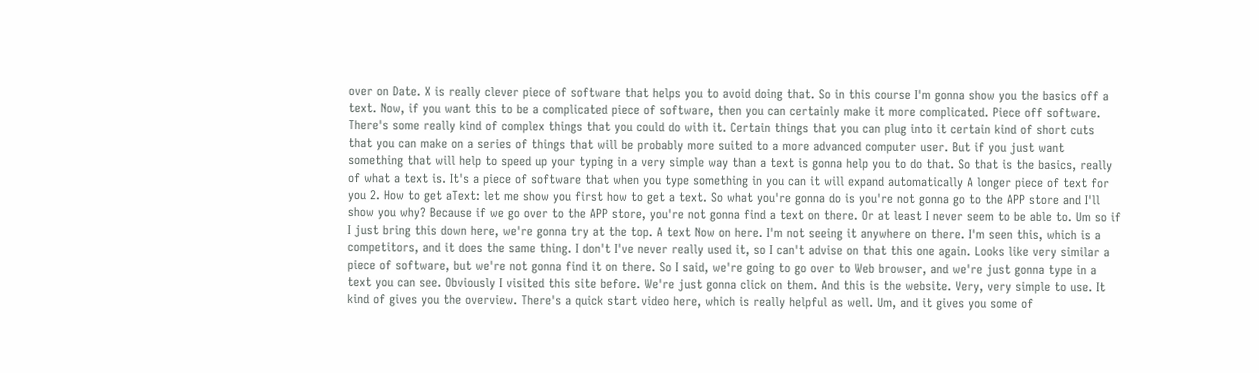over on Date. X is really clever piece of software that helps you to avoid doing that. So in this course I'm gonna show you the basics off a text. Now, if you want this to be a complicated piece of software, then you can certainly make it more complicated. Piece off software. There's some really kind of complex things that you could do with it. Certain things that you can plug into it certain kind of short cuts that you can make on a series of things that will be probably more suited to a more advanced computer user. But if you just want something that will help to speed up your typing in a very simple way than a text is gonna help you to do that. So that is the basics, really of what a text is. It's a piece of software that when you type something in you can it will expand automatically A longer piece of text for you 2. How to get aText: let me show you first how to get a text. So what you're gonna do is you're not gonna go to the APP store and I'll show you why? Because if we go over to the APP store, you're not gonna find a text on there. Or at least I never seem to be able to. Um so if I just bring this down here, we're gonna try at the top. A text Now on here. I'm not seeing it anywhere on there. I'm seen this, which is a competitors, and it does the same thing. I don't I've never really used it, so I can't advise on that this one again. Looks like very similar a piece of software, but we're not gonna find it on there. So I said, we're going to go over to Web browser, and we're just gonna type in a text you can see. Obviously I visited this site before. We're just gonna click on them. And this is the website. Very, very simple to use. It kind of gives you the overview. There's a quick start video here, which is really helpful as well. Um, and it gives you some of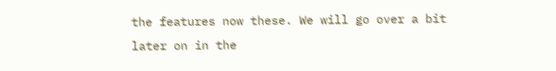the features now these. We will go over a bit later on in the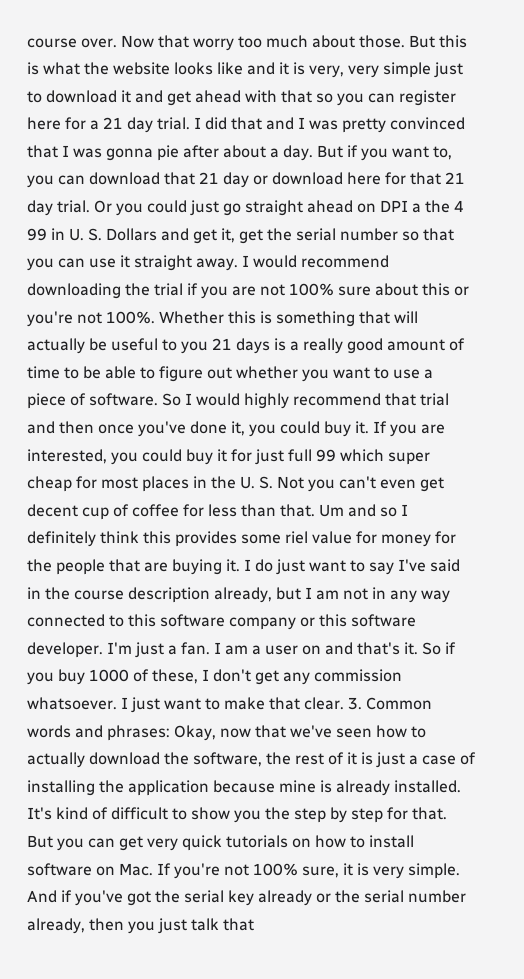course over. Now that worry too much about those. But this is what the website looks like and it is very, very simple just to download it and get ahead with that so you can register here for a 21 day trial. I did that and I was pretty convinced that I was gonna pie after about a day. But if you want to, you can download that 21 day or download here for that 21 day trial. Or you could just go straight ahead on DPI a the 4 99 in U. S. Dollars and get it, get the serial number so that you can use it straight away. I would recommend downloading the trial if you are not 100% sure about this or you're not 100%. Whether this is something that will actually be useful to you 21 days is a really good amount of time to be able to figure out whether you want to use a piece of software. So I would highly recommend that trial and then once you've done it, you could buy it. If you are interested, you could buy it for just full 99 which super cheap for most places in the U. S. Not you can't even get decent cup of coffee for less than that. Um and so I definitely think this provides some riel value for money for the people that are buying it. I do just want to say I've said in the course description already, but I am not in any way connected to this software company or this software developer. I'm just a fan. I am a user on and that's it. So if you buy 1000 of these, I don't get any commission whatsoever. I just want to make that clear. 3. Common words and phrases: Okay, now that we've seen how to actually download the software, the rest of it is just a case of installing the application because mine is already installed. It's kind of difficult to show you the step by step for that. But you can get very quick tutorials on how to install software on Mac. If you're not 100% sure, it is very simple. And if you've got the serial key already or the serial number already, then you just talk that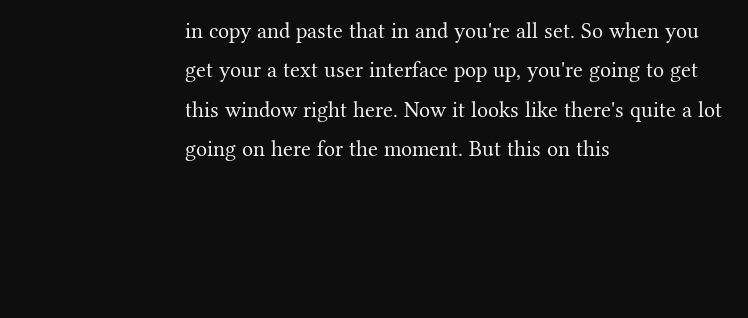in copy and paste that in and you're all set. So when you get your a text user interface pop up, you're going to get this window right here. Now it looks like there's quite a lot going on here for the moment. But this on this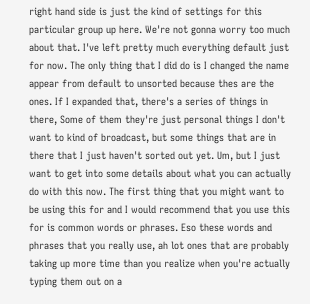right hand side is just the kind of settings for this particular group up here. We're not gonna worry too much about that. I've left pretty much everything default just for now. The only thing that I did do is I changed the name appear from default to unsorted because thes are the ones. If I expanded that, there's a series of things in there, Some of them they're just personal things I don't want to kind of broadcast, but some things that are in there that I just haven't sorted out yet. Um, but I just want to get into some details about what you can actually do with this now. The first thing that you might want to be using this for and I would recommend that you use this for is common words or phrases. Eso these words and phrases that you really use, ah lot ones that are probably taking up more time than you realize when you're actually typing them out on a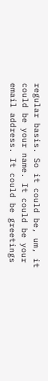regular basis. So it could be, um, it could be your name. It could be your email address. It could be greetings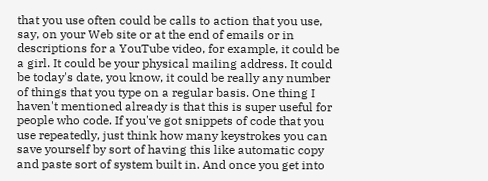that you use often could be calls to action that you use, say, on your Web site or at the end of emails or in descriptions for a YouTube video, for example, it could be a girl. It could be your physical mailing address. It could be today's date, you know, it could be really any number of things that you type on a regular basis. One thing I haven't mentioned already is that this is super useful for people who code. If you've got snippets of code that you use repeatedly, just think how many keystrokes you can save yourself by sort of having this like automatic copy and paste sort of system built in. And once you get into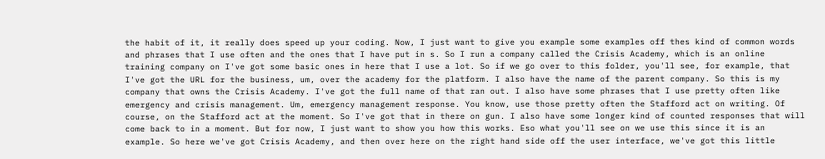the habit of it, it really does speed up your coding. Now, I just want to give you example some examples off thes kind of common words and phrases that I use often and the ones that I have put in s. So I run a company called the Crisis Academy, which is an online training company on I've got some basic ones in here that I use a lot. So if we go over to this folder, you'll see, for example, that I've got the URL for the business, um, over the academy for the platform. I also have the name of the parent company. So this is my company that owns the Crisis Academy. I've got the full name of that ran out. I also have some phrases that I use pretty often like emergency and crisis management. Um, emergency management response. You know, use those pretty often the Stafford act on writing. Of course, on the Stafford act at the moment. So I've got that in there on gun. I also have some longer kind of counted responses that will come back to in a moment. But for now, I just want to show you how this works. Eso what you'll see on we use this since it is an example. So here we've got Crisis Academy, and then over here on the right hand side off the user interface, we've got this little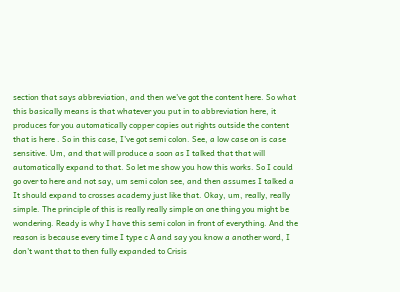section that says abbreviation, and then we've got the content here. So what this basically means is that whatever you put in to abbreviation here, it produces for you automatically copper copies out rights outside the content that is here . So in this case, I've got semi colon. See, a low case on is case sensitive. Um, and that will produce a soon as I talked that that will automatically expand to that. So let me show you how this works. So I could go over to here and not say, um semi colon see, and then assumes I talked a It should expand to crosses academy just like that. Okay, um, really, really simple. The principle of this is really really simple on one thing you might be wondering. Ready is why I have this semi colon in front of everything. And the reason is because every time I type c A and say you know a another word, I don't want that to then fully expanded to Crisis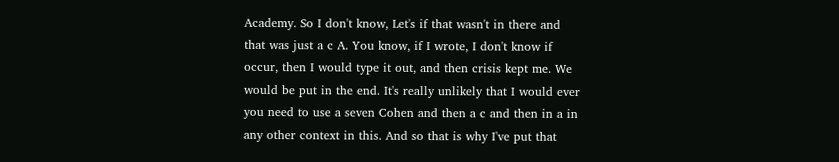Academy. So I don't know, Let's if that wasn't in there and that was just a c A. You know, if I wrote, I don't know if occur, then I would type it out, and then crisis kept me. We would be put in the end. It's really unlikely that I would ever you need to use a seven Cohen and then a c and then in a in any other context in this. And so that is why I've put that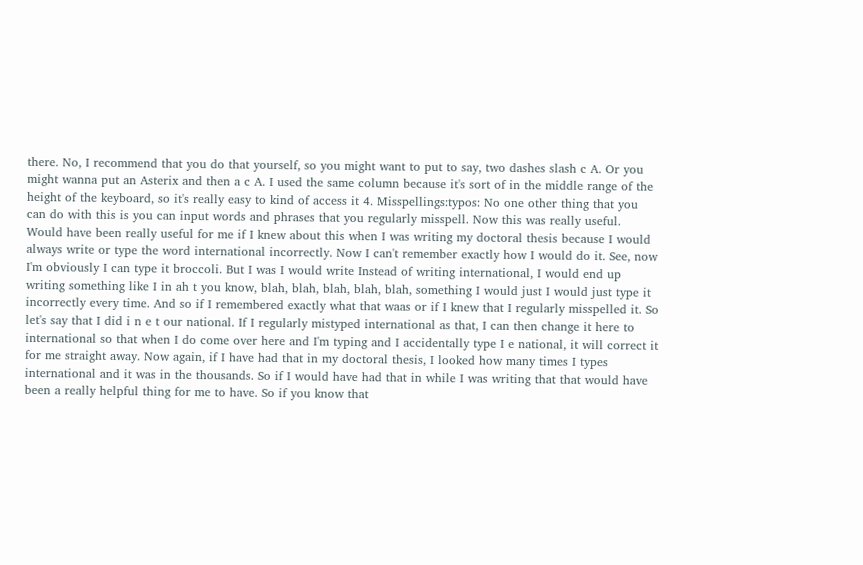there. No, I recommend that you do that yourself, so you might want to put to say, two dashes slash c A. Or you might wanna put an Asterix and then a c A. I used the same column because it's sort of in the middle range of the height of the keyboard, so it's really easy to kind of access it 4. Misspellings:typos: No one other thing that you can do with this is you can input words and phrases that you regularly misspell. Now this was really useful. Would have been really useful for me if I knew about this when I was writing my doctoral thesis because I would always write or type the word international incorrectly. Now I can't remember exactly how I would do it. See, now I'm obviously I can type it broccoli. But I was I would write Instead of writing international, I would end up writing something like I in ah t you know, blah, blah, blah, blah, blah, something I would just I would just type it incorrectly every time. And so if I remembered exactly what that waas or if I knew that I regularly misspelled it. So let's say that I did i n e t our national. If I regularly mistyped international as that, I can then change it here to international so that when I do come over here and I'm typing and I accidentally type I e national, it will correct it for me straight away. Now again, if I have had that in my doctoral thesis, I looked how many times I types international and it was in the thousands. So if I would have had that in while I was writing that that would have been a really helpful thing for me to have. So if you know that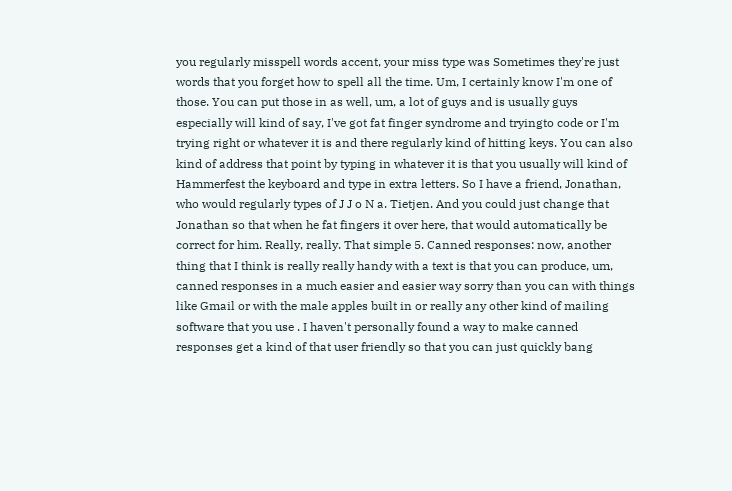you regularly misspell words accent, your miss type was Sometimes they're just words that you forget how to spell all the time. Um, I certainly know I'm one of those. You can put those in as well, um, a lot of guys and is usually guys especially will kind of say, I've got fat finger syndrome and tryingto code or I'm trying right or whatever it is and there regularly kind of hitting keys. You can also kind of address that point by typing in whatever it is that you usually will kind of Hammerfest the keyboard and type in extra letters. So I have a friend, Jonathan, who would regularly types of J J o N a. Tietjen. And you could just change that Jonathan so that when he fat fingers it over here, that would automatically be correct for him. Really, really. That simple 5. Canned responses: now, another thing that I think is really really handy with a text is that you can produce, um, canned responses in a much easier and easier way sorry than you can with things like Gmail or with the male apples built in or really any other kind of mailing software that you use . I haven't personally found a way to make canned responses get a kind of that user friendly so that you can just quickly bang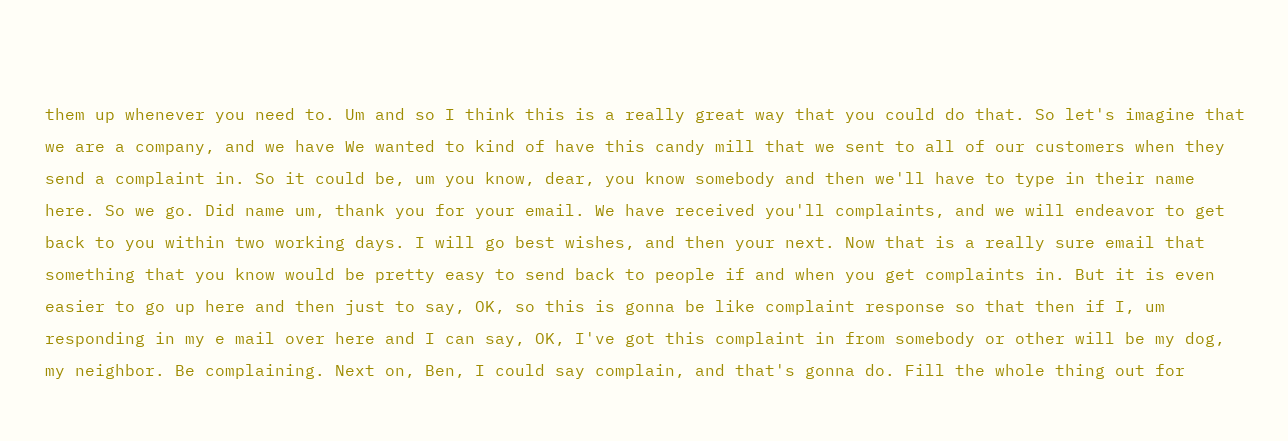them up whenever you need to. Um and so I think this is a really great way that you could do that. So let's imagine that we are a company, and we have We wanted to kind of have this candy mill that we sent to all of our customers when they send a complaint in. So it could be, um you know, dear, you know somebody and then we'll have to type in their name here. So we go. Did name um, thank you for your email. We have received you'll complaints, and we will endeavor to get back to you within two working days. I will go best wishes, and then your next. Now that is a really sure email that something that you know would be pretty easy to send back to people if and when you get complaints in. But it is even easier to go up here and then just to say, OK, so this is gonna be like complaint response so that then if I, um responding in my e mail over here and I can say, OK, I've got this complaint in from somebody or other will be my dog, my neighbor. Be complaining. Next on, Ben, I could say complain, and that's gonna do. Fill the whole thing out for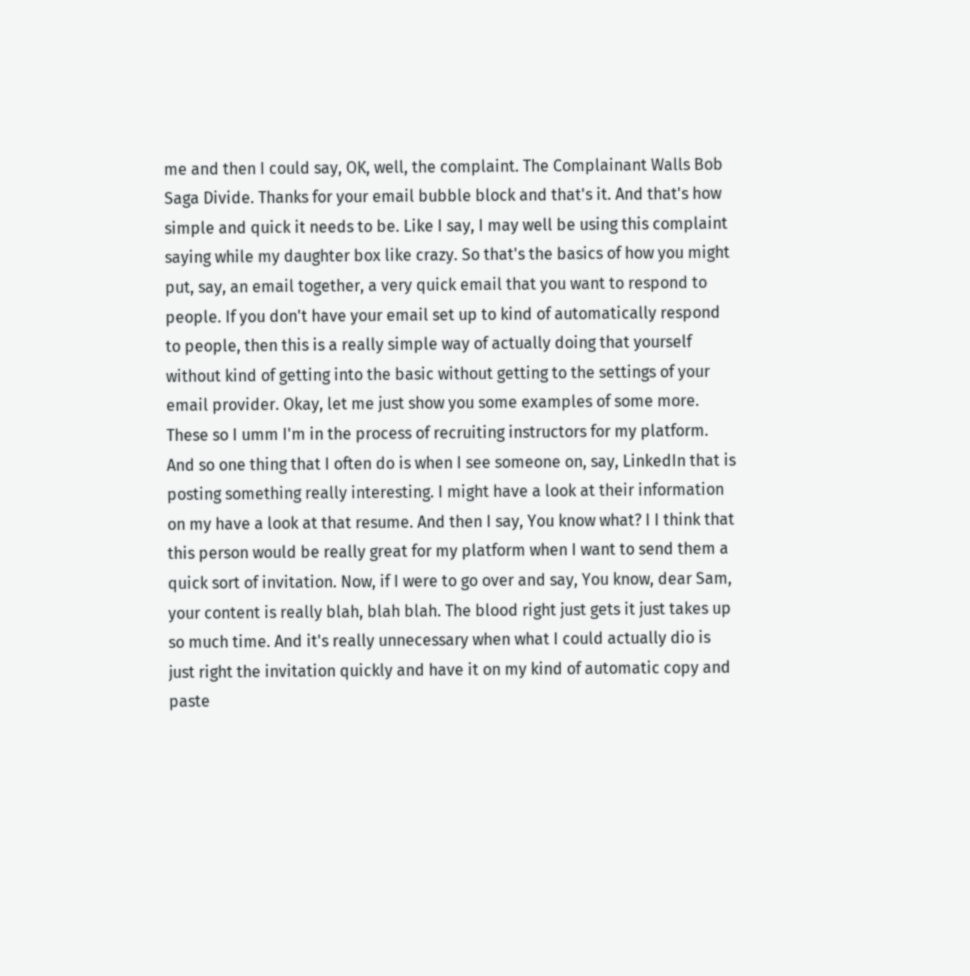me and then I could say, OK, well, the complaint. The Complainant Walls Bob Saga Divide. Thanks for your email bubble block and that's it. And that's how simple and quick it needs to be. Like I say, I may well be using this complaint saying while my daughter box like crazy. So that's the basics of how you might put, say, an email together, a very quick email that you want to respond to people. If you don't have your email set up to kind of automatically respond to people, then this is a really simple way of actually doing that yourself without kind of getting into the basic without getting to the settings of your email provider. Okay, let me just show you some examples of some more. These so I umm I'm in the process of recruiting instructors for my platform. And so one thing that I often do is when I see someone on, say, LinkedIn that is posting something really interesting. I might have a look at their information on my have a look at that resume. And then I say, You know what? I I think that this person would be really great for my platform when I want to send them a quick sort of invitation. Now, if I were to go over and say, You know, dear Sam, your content is really blah, blah blah. The blood right just gets it just takes up so much time. And it's really unnecessary when what I could actually dio is just right the invitation quickly and have it on my kind of automatic copy and paste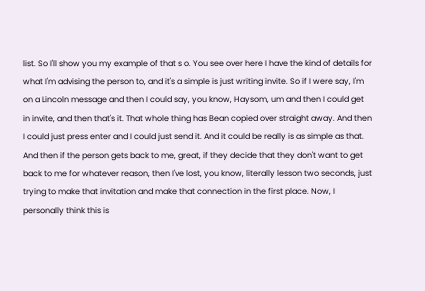list. So I'll show you my example of that s o. You see over here I have the kind of details for what I'm advising the person to, and it's a simple is just writing invite. So if I were say, I'm on a Lincoln message and then I could say, you know, Haysom, um and then I could get in invite, and then that's it. That whole thing has Bean copied over straight away. And then I could just press enter and I could just send it. And it could be really is as simple as that. And then if the person gets back to me, great, if they decide that they don't want to get back to me for whatever reason, then I've lost, you know, literally lesson two seconds, just trying to make that invitation and make that connection in the first place. Now, I personally think this is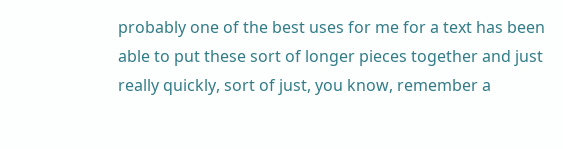probably one of the best uses for me for a text has been able to put these sort of longer pieces together and just really quickly, sort of just, you know, remember a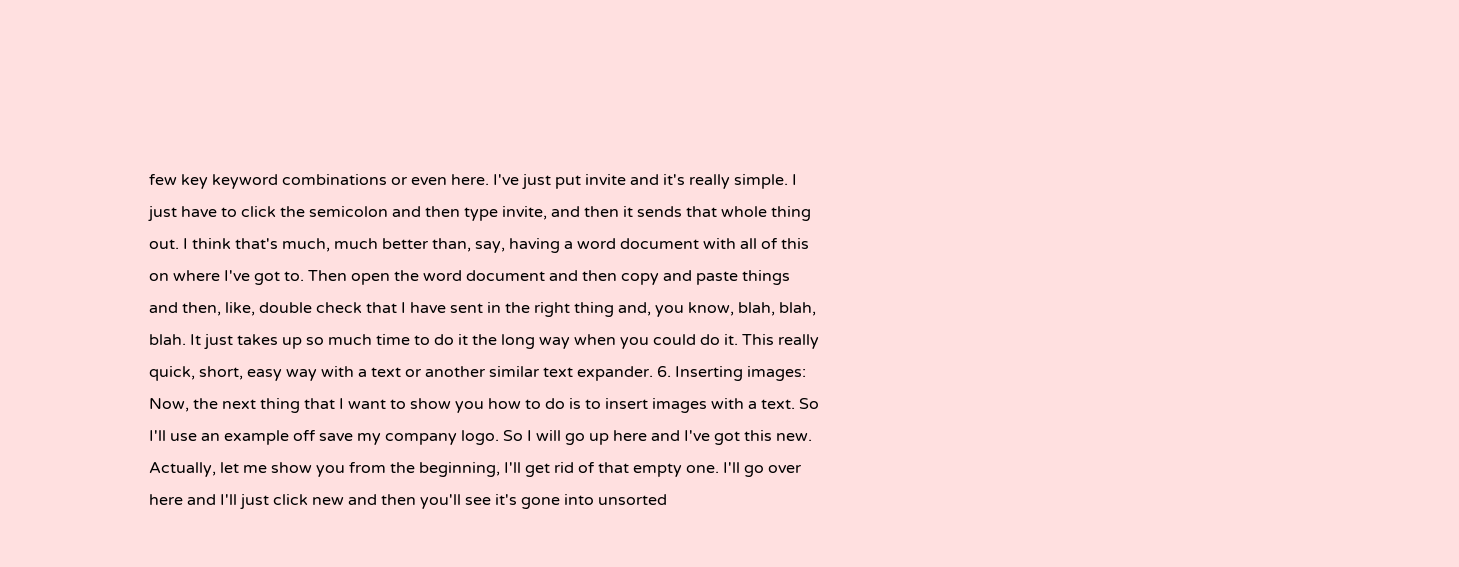few key keyword combinations or even here. I've just put invite and it's really simple. I just have to click the semicolon and then type invite, and then it sends that whole thing out. I think that's much, much better than, say, having a word document with all of this on where I've got to. Then open the word document and then copy and paste things and then, like, double check that I have sent in the right thing and, you know, blah, blah, blah. It just takes up so much time to do it the long way when you could do it. This really quick, short, easy way with a text or another similar text expander. 6. Inserting images: Now, the next thing that I want to show you how to do is to insert images with a text. So I'll use an example off save my company logo. So I will go up here and I've got this new. Actually, let me show you from the beginning, I'll get rid of that empty one. I'll go over here and I'll just click new and then you'll see it's gone into unsorted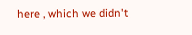here , which we didn't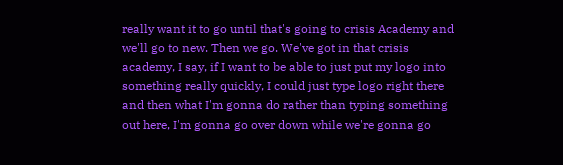really want it to go until that's going to crisis Academy and we'll go to new. Then we go. We've got in that crisis academy, I say, if I want to be able to just put my logo into something really quickly, I could just type logo right there and then what I'm gonna do rather than typing something out here, I'm gonna go over down while we're gonna go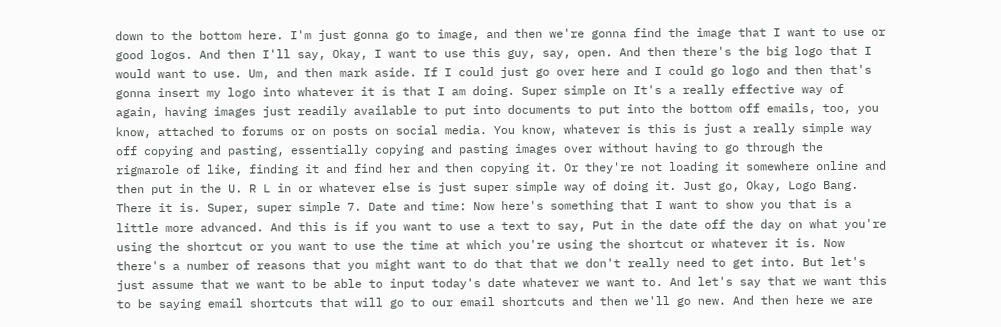down to the bottom here. I'm just gonna go to image, and then we're gonna find the image that I want to use or good logos. And then I'll say, Okay, I want to use this guy, say, open. And then there's the big logo that I would want to use. Um, and then mark aside. If I could just go over here and I could go logo and then that's gonna insert my logo into whatever it is that I am doing. Super simple on It's a really effective way of again, having images just readily available to put into documents to put into the bottom off emails, too, you know, attached to forums or on posts on social media. You know, whatever is this is just a really simple way off copying and pasting, essentially copying and pasting images over without having to go through the rigmarole of like, finding it and find her and then copying it. Or they're not loading it somewhere online and then put in the U. R L in or whatever else is just super simple way of doing it. Just go, Okay, Logo Bang. There it is. Super, super simple 7. Date and time: Now here's something that I want to show you that is a little more advanced. And this is if you want to use a text to say, Put in the date off the day on what you're using the shortcut or you want to use the time at which you're using the shortcut or whatever it is. Now there's a number of reasons that you might want to do that that we don't really need to get into. But let's just assume that we want to be able to input today's date whatever we want to. And let's say that we want this to be saying email shortcuts that will go to our email shortcuts and then we'll go new. And then here we are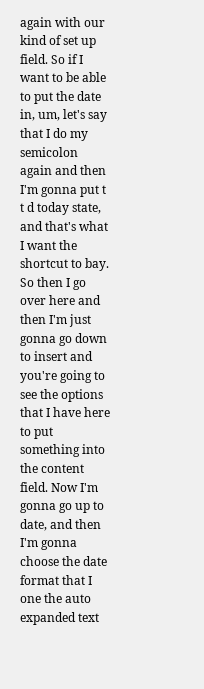again with our kind of set up field. So if I want to be able to put the date in, um, let's say that I do my semicolon again and then I'm gonna put t t d today state, and that's what I want the shortcut to bay. So then I go over here and then I'm just gonna go down to insert and you're going to see the options that I have here to put something into the content field. Now I'm gonna go up to date, and then I'm gonna choose the date format that I one the auto expanded text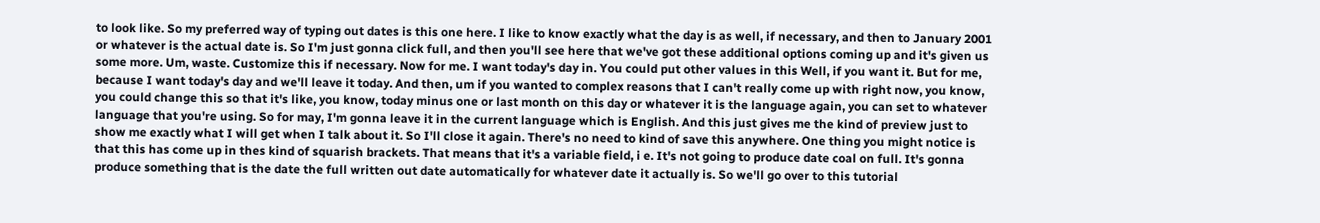to look like. So my preferred way of typing out dates is this one here. I like to know exactly what the day is as well, if necessary, and then to January 2001 or whatever is the actual date is. So I'm just gonna click full, and then you'll see here that we've got these additional options coming up and it's given us some more. Um, waste. Customize this if necessary. Now for me. I want today's day in. You could put other values in this Well, if you want it. But for me, because I want today's day and we'll leave it today. And then, um if you wanted to complex reasons that I can't really come up with right now, you know, you could change this so that it's like, you know, today minus one or last month on this day or whatever it is the language again, you can set to whatever language that you're using. So for may, I'm gonna leave it in the current language which is English. And this just gives me the kind of preview just to show me exactly what I will get when I talk about it. So I'll close it again. There's no need to kind of save this anywhere. One thing you might notice is that this has come up in thes kind of squarish brackets. That means that it's a variable field, i e. It's not going to produce date coal on full. It's gonna produce something that is the date the full written out date automatically for whatever date it actually is. So we'll go over to this tutorial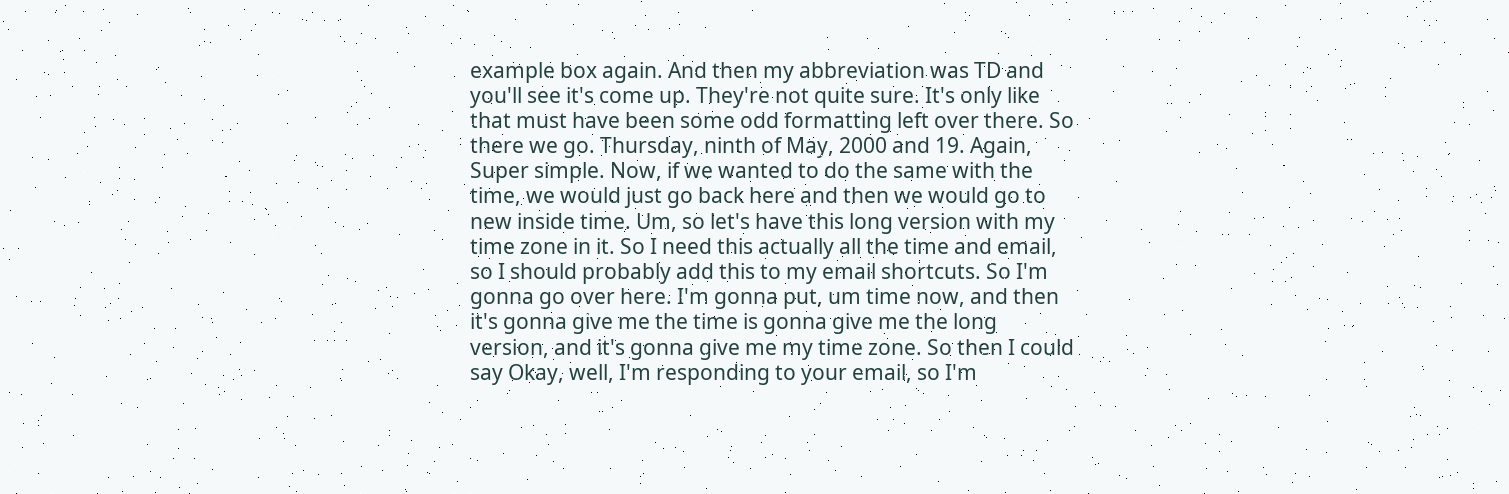example box again. And then my abbreviation was TD and you'll see it's come up. They're not quite sure. It's only like that must have been some odd formatting left over there. So there we go. Thursday, ninth of May, 2000 and 19. Again, Super simple. Now, if we wanted to do the same with the time, we would just go back here and then we would go to new inside time. Um, so let's have this long version with my time zone in it. So I need this actually all the time and email, so I should probably add this to my email shortcuts. So I'm gonna go over here. I'm gonna put, um time now, and then it's gonna give me the time is gonna give me the long version, and it's gonna give me my time zone. So then I could say Okay, well, I'm responding to your email, so I'm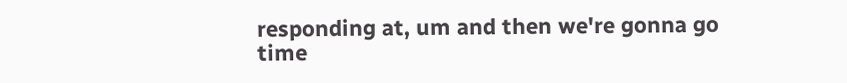responding at, um and then we're gonna go time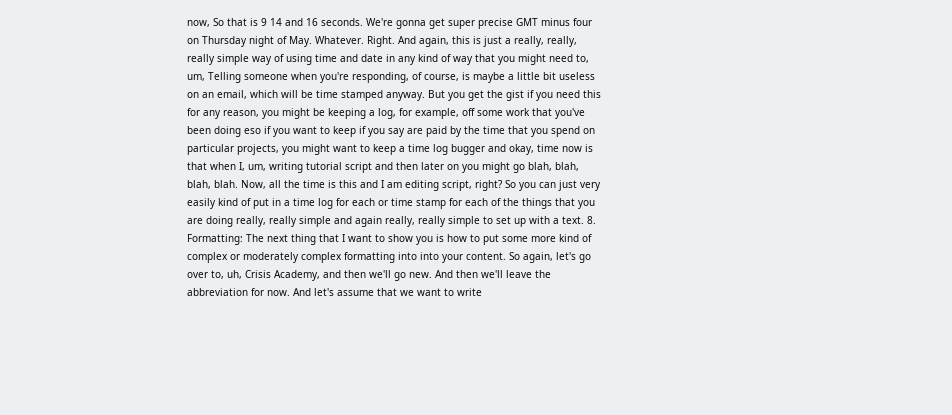now, So that is 9 14 and 16 seconds. We're gonna get super precise GMT minus four on Thursday night of May. Whatever. Right. And again, this is just a really, really, really simple way of using time and date in any kind of way that you might need to, um, Telling someone when you're responding, of course, is maybe a little bit useless on an email, which will be time stamped anyway. But you get the gist if you need this for any reason, you might be keeping a log, for example, off some work that you've been doing eso if you want to keep if you say are paid by the time that you spend on particular projects, you might want to keep a time log bugger and okay, time now is that when I, um, writing tutorial script and then later on you might go blah, blah, blah, blah. Now, all the time is this and I am editing script, right? So you can just very easily kind of put in a time log for each or time stamp for each of the things that you are doing really, really simple and again really, really simple to set up with a text. 8. Formatting: The next thing that I want to show you is how to put some more kind of complex or moderately complex formatting into into your content. So again, let's go over to, uh, Crisis Academy, and then we'll go new. And then we'll leave the abbreviation for now. And let's assume that we want to write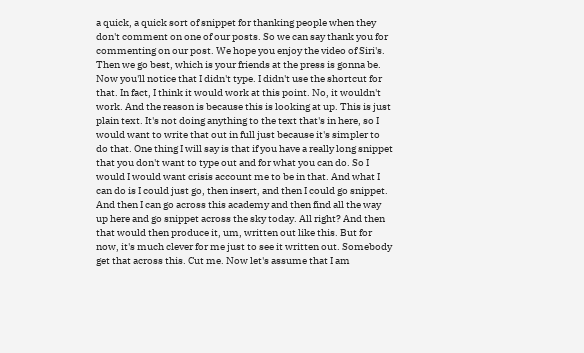a quick, a quick sort of snippet for thanking people when they don't comment on one of our posts. So we can say thank you for commenting on our post. We hope you enjoy the video of Siri's. Then we go best, which is your friends at the press is gonna be. Now you'll notice that I didn't type. I didn't use the shortcut for that. In fact, I think it would work at this point. No, it wouldn't work. And the reason is because this is looking at up. This is just plain text. It's not doing anything to the text that's in here, so I would want to write that out in full just because it's simpler to do that. One thing I will say is that if you have a really long snippet that you don't want to type out and for what you can do. So I would I would want crisis account me to be in that. And what I can do is I could just go, then insert, and then I could go snippet. And then I can go across this academy and then find all the way up here and go snippet across the sky today. All right? And then that would then produce it, um, written out like this. But for now, it's much clever for me just to see it written out. Somebody get that across this. Cut me. Now let's assume that I am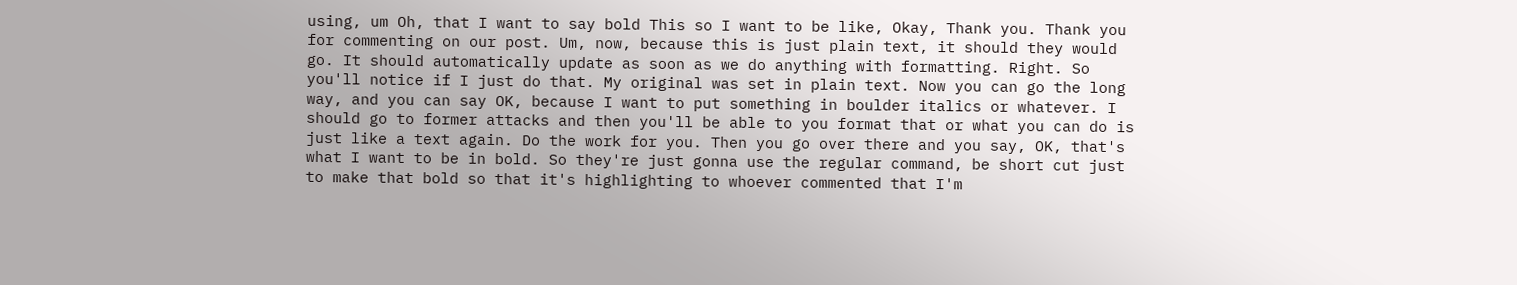using, um Oh, that I want to say bold This so I want to be like, Okay, Thank you. Thank you for commenting on our post. Um, now, because this is just plain text, it should they would go. It should automatically update as soon as we do anything with formatting. Right. So you'll notice if I just do that. My original was set in plain text. Now you can go the long way, and you can say OK, because I want to put something in boulder italics or whatever. I should go to former attacks and then you'll be able to you format that or what you can do is just like a text again. Do the work for you. Then you go over there and you say, OK, that's what I want to be in bold. So they're just gonna use the regular command, be short cut just to make that bold so that it's highlighting to whoever commented that I'm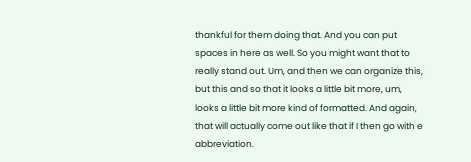thankful for them doing that. And you can put spaces in here as well. So you might want that to really stand out. Um, and then we can organize this, but this and so that it looks a little bit more, um, looks a little bit more kind of formatted. And again, that will actually come out like that if I then go with e abbreviation.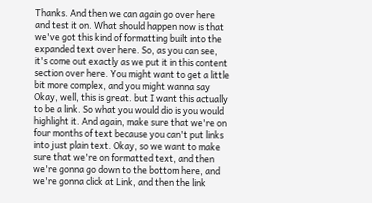Thanks. And then we can again go over here and test it on. What should happen now is that we've got this kind of formatting built into the expanded text over here. So, as you can see, it's come out exactly as we put it in this content section over here. You might want to get a little bit more complex, and you might wanna say Okay, well, this is great. but I want this actually to be a link. So what you would dio is you would highlight it. And again, make sure that we're on four months of text because you can't put links into just plain text. Okay, so we want to make sure that we're on formatted text, and then we're gonna go down to the bottom here, and we're gonna click at Link, and then the link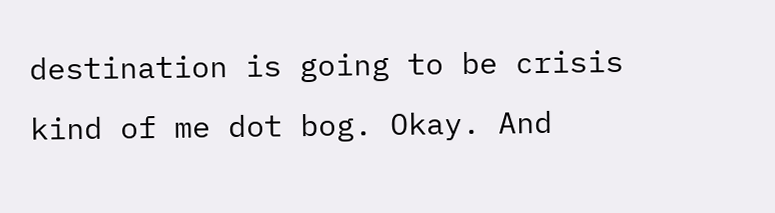destination is going to be crisis kind of me dot bog. Okay. And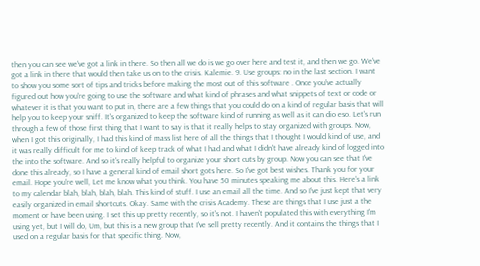then you can see we've got a link in there. So then all we do is we go over here and test it, and then we go. We've got a link in there that would then take us on to the crisis. Kalemie. 9. Use groups: no in the last section. I want to show you some sort of tips and tricks before making the most out of this software . Once you've actually figured out how you're going to use the software and what kind of phrases and what snippets of text or code or whatever it is that you want to put in, there are a few things that you could do on a kind of regular basis that will help you to keep your sniff. It's organized to keep the software kind of running as well as it can dio eso. Let's run through a few of those first thing that I want to say is that it really helps to stay organized with groups. Now, when I got this originally, I had this kind of mass list here of all the things that I thought I would kind of use, and it was really difficult for me to kind of keep track of what I had and what I didn't have already kind of logged into the into the software. And so it's really helpful to organize your short cuts by group. Now you can see that I've done this already, so I have a general kind of email short gots here. So I've got best wishes. Thank you for your email. Hope you're well, Let me know what you think. You have 50 minutes speaking me about this. Here's a link to my calendar blah, blah, blah, blah. This kind of stuff. I use an email all the time. And so I've just kept that very easily organized in email shortcuts. Okay. Same with the crisis Academy. These are things that I use just a the moment or have been using. I set this up pretty recently, so it's not. I haven't populated this with everything I'm using yet, but I will do, Um, but this is a new group that I've sell pretty recently. And it contains the things that I used on a regular basis for that specific thing. Now,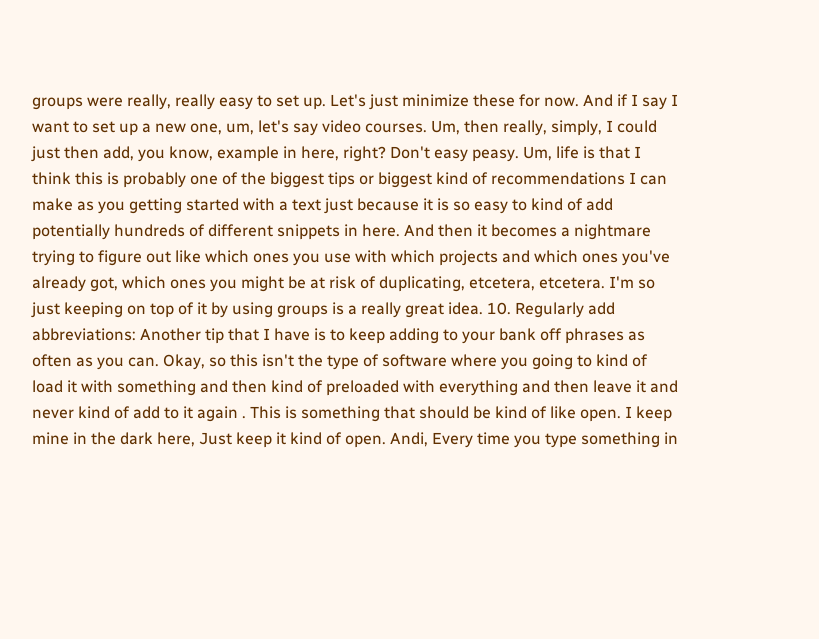groups were really, really easy to set up. Let's just minimize these for now. And if I say I want to set up a new one, um, let's say video courses. Um, then really, simply, I could just then add, you know, example in here, right? Don't easy peasy. Um, life is that I think this is probably one of the biggest tips or biggest kind of recommendations I can make as you getting started with a text just because it is so easy to kind of add potentially hundreds of different snippets in here. And then it becomes a nightmare trying to figure out like which ones you use with which projects and which ones you've already got, which ones you might be at risk of duplicating, etcetera, etcetera. I'm so just keeping on top of it by using groups is a really great idea. 10. Regularly add abbreviations: Another tip that I have is to keep adding to your bank off phrases as often as you can. Okay, so this isn't the type of software where you going to kind of load it with something and then kind of preloaded with everything and then leave it and never kind of add to it again . This is something that should be kind of like open. I keep mine in the dark here, Just keep it kind of open. Andi, Every time you type something in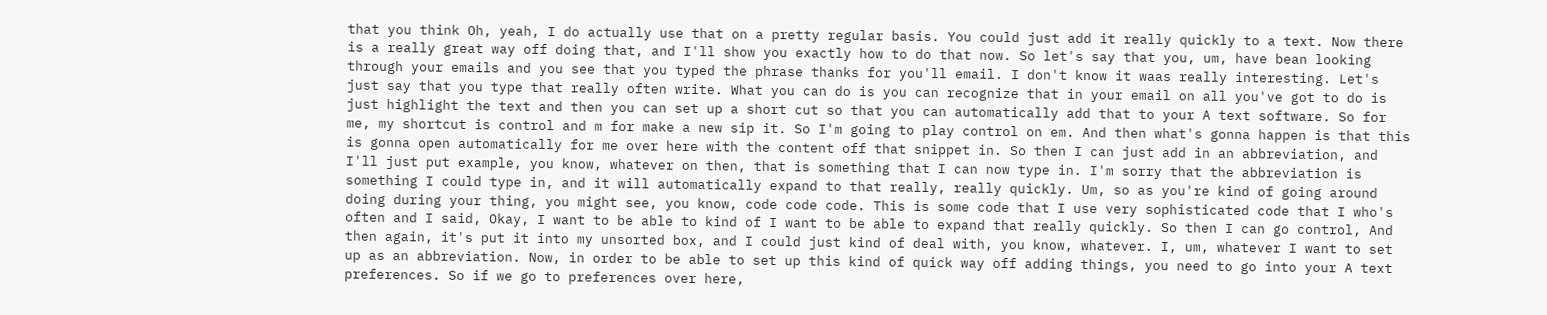that you think Oh, yeah, I do actually use that on a pretty regular basis. You could just add it really quickly to a text. Now there is a really great way off doing that, and I'll show you exactly how to do that now. So let's say that you, um, have bean looking through your emails and you see that you typed the phrase thanks for you'll email. I don't know it waas really interesting. Let's just say that you type that really often write. What you can do is you can recognize that in your email on all you've got to do is just highlight the text and then you can set up a short cut so that you can automatically add that to your A text software. So for me, my shortcut is control and m for make a new sip it. So I'm going to play control on em. And then what's gonna happen is that this is gonna open automatically for me over here with the content off that snippet in. So then I can just add in an abbreviation, and I'll just put example, you know, whatever on then, that is something that I can now type in. I'm sorry that the abbreviation is something I could type in, and it will automatically expand to that really, really quickly. Um, so as you're kind of going around doing during your thing, you might see, you know, code code code. This is some code that I use very sophisticated code that I who's often and I said, Okay, I want to be able to kind of I want to be able to expand that really quickly. So then I can go control, And then again, it's put it into my unsorted box, and I could just kind of deal with, you know, whatever. I, um, whatever I want to set up as an abbreviation. Now, in order to be able to set up this kind of quick way off adding things, you need to go into your A text preferences. So if we go to preferences over here,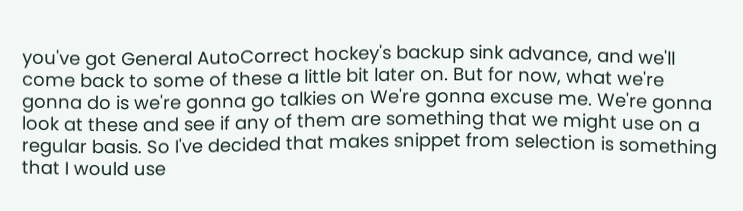you've got General AutoCorrect hockey's backup sink advance, and we'll come back to some of these a little bit later on. But for now, what we're gonna do is we're gonna go talkies on We're gonna excuse me. We're gonna look at these and see if any of them are something that we might use on a regular basis. So I've decided that makes snippet from selection is something that I would use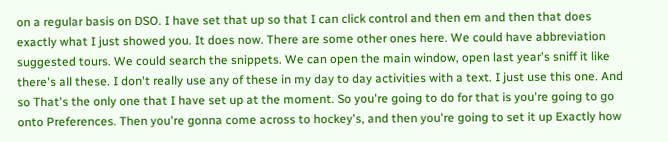on a regular basis on DSO. I have set that up so that I can click control and then em and then that does exactly what I just showed you. It does now. There are some other ones here. We could have abbreviation suggested tours. We could search the snippets. We can open the main window, open last year's sniff it like there's all these. I don't really use any of these in my day to day activities with a text. I just use this one. And so That's the only one that I have set up at the moment. So you're going to do for that is you're going to go onto Preferences. Then you're gonna come across to hockey's, and then you're going to set it up Exactly how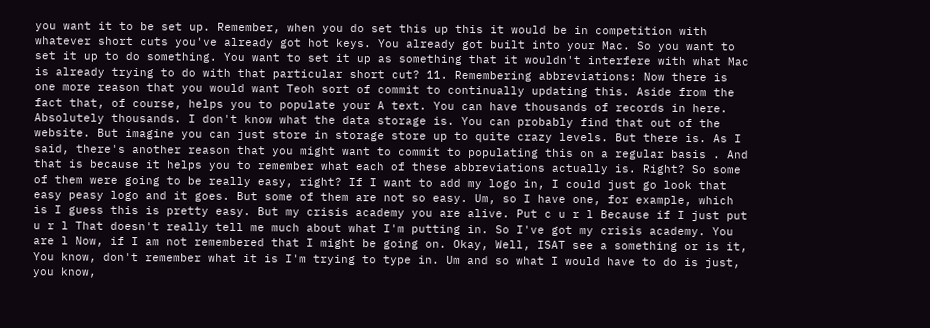you want it to be set up. Remember, when you do set this up this it would be in competition with whatever short cuts you've already got hot keys. You already got built into your Mac. So you want to set it up to do something. You want to set it up as something that it wouldn't interfere with what Mac is already trying to do with that particular short cut? 11. Remembering abbreviations: Now there is one more reason that you would want Teoh sort of commit to continually updating this. Aside from the fact that, of course, helps you to populate your A text. You can have thousands of records in here. Absolutely thousands. I don't know what the data storage is. You can probably find that out of the website. But imagine you can just store in storage store up to quite crazy levels. But there is. As I said, there's another reason that you might want to commit to populating this on a regular basis . And that is because it helps you to remember what each of these abbreviations actually is. Right? So some of them were going to be really easy, right? If I want to add my logo in, I could just go look that easy peasy logo and it goes. But some of them are not so easy. Um, so I have one, for example, which is I guess this is pretty easy. But my crisis academy you are alive. Put c u r l Because if I just put u r l That doesn't really tell me much about what I'm putting in. So I've got my crisis academy. You are l Now, if I am not remembered that I might be going on. Okay, Well, ISAT see a something or is it, You know, don't remember what it is I'm trying to type in. Um and so what I would have to do is just, you know,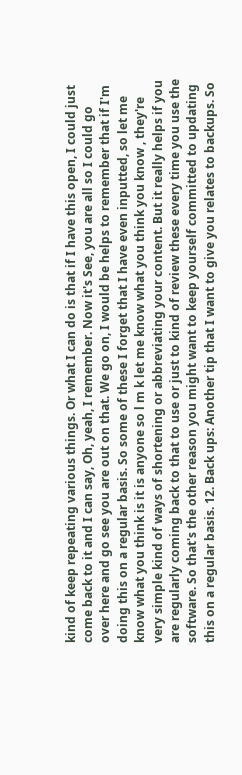kind of keep repeating various things. Or what I can do is that if I have this open, I could just come back to it and I can say, Oh, yeah, I remember. Now it's See, you are all so I could go over here and go see you are out on that. We go on, I would be helps to remember that if I'm doing this on a regular basis. So some of these I forget that I have even inputted, so let me know what you think is it is anyone so l m k let me know what you think you know , they're very simple kind of ways of shortening or abbreviating your content. But it really helps if you are regularly coming back to that to use or just to kind of review these every time you use the software. So that's the other reason you might want to keep yourself committed to updating this on a regular basis. 12. Back ups: Another tip that I want to give you relates to backups. So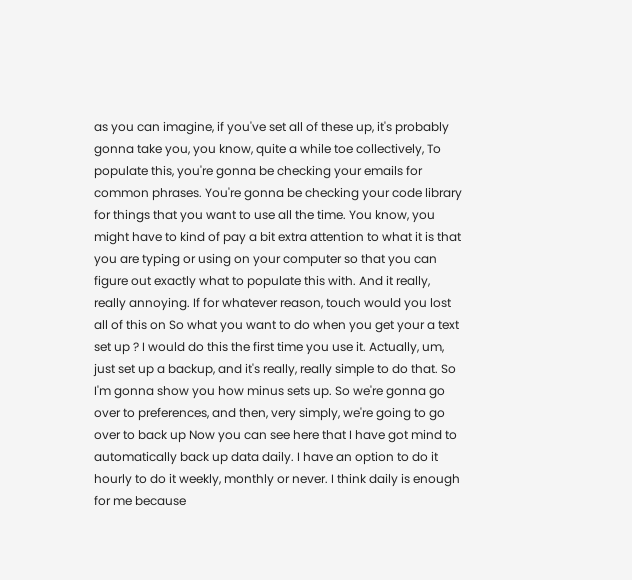as you can imagine, if you've set all of these up, it's probably gonna take you, you know, quite a while toe collectively, To populate this, you're gonna be checking your emails for common phrases. You're gonna be checking your code library for things that you want to use all the time. You know, you might have to kind of pay a bit extra attention to what it is that you are typing or using on your computer so that you can figure out exactly what to populate this with. And it really, really annoying. If for whatever reason, touch would you lost all of this on So what you want to do when you get your a text set up ? I would do this the first time you use it. Actually, um, just set up a backup, and it's really, really simple to do that. So I'm gonna show you how minus sets up. So we're gonna go over to preferences, and then, very simply, we're going to go over to back up Now you can see here that I have got mind to automatically back up data daily. I have an option to do it hourly to do it weekly, monthly or never. I think daily is enough for me because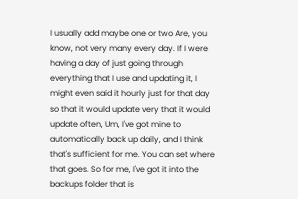I usually add maybe one or two Are, you know, not very many every day. If I were having a day of just going through everything that I use and updating it, I might even said it hourly just for that day so that it would update very that it would update often, Um, I've got mine to automatically back up daily, and I think that's sufficient for me. You can set where that goes. So for me, I've got it into the backups folder that is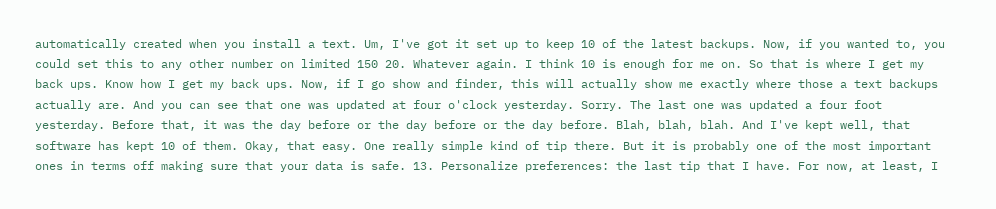automatically created when you install a text. Um, I've got it set up to keep 10 of the latest backups. Now, if you wanted to, you could set this to any other number on limited 150 20. Whatever again. I think 10 is enough for me on. So that is where I get my back ups. Know how I get my back ups. Now, if I go show and finder, this will actually show me exactly where those a text backups actually are. And you can see that one was updated at four o'clock yesterday. Sorry. The last one was updated a four foot yesterday. Before that, it was the day before or the day before or the day before. Blah, blah, blah. And I've kept well, that software has kept 10 of them. Okay, that easy. One really simple kind of tip there. But it is probably one of the most important ones in terms off making sure that your data is safe. 13. Personalize preferences: the last tip that I have. For now, at least, I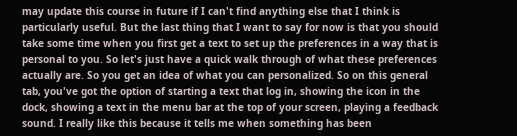may update this course in future if I can't find anything else that I think is particularly useful. But the last thing that I want to say for now is that you should take some time when you first get a text to set up the preferences in a way that is personal to you. So let's just have a quick walk through of what these preferences actually are. So you get an idea of what you can personalized. So on this general tab, you've got the option of starting a text that log in, showing the icon in the dock, showing a text in the menu bar at the top of your screen, playing a feedback sound. I really like this because it tells me when something has been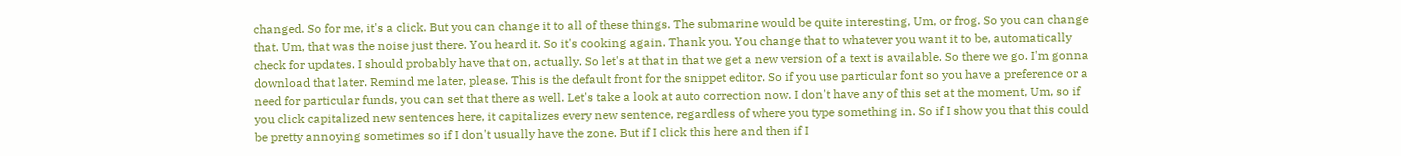changed. So for me, it's a click. But you can change it to all of these things. The submarine would be quite interesting, Um, or frog. So you can change that. Um, that was the noise just there. You heard it. So it's cooking again. Thank you. You change that to whatever you want it to be, automatically check for updates. I should probably have that on, actually. So let's at that in that we get a new version of a text is available. So there we go. I'm gonna download that later. Remind me later, please. This is the default front for the snippet editor. So if you use particular font so you have a preference or a need for particular funds, you can set that there as well. Let's take a look at auto correction now. I don't have any of this set at the moment, Um, so if you click capitalized new sentences here, it capitalizes every new sentence, regardless of where you type something in. So if I show you that this could be pretty annoying sometimes so if I don't usually have the zone. But if I click this here and then if I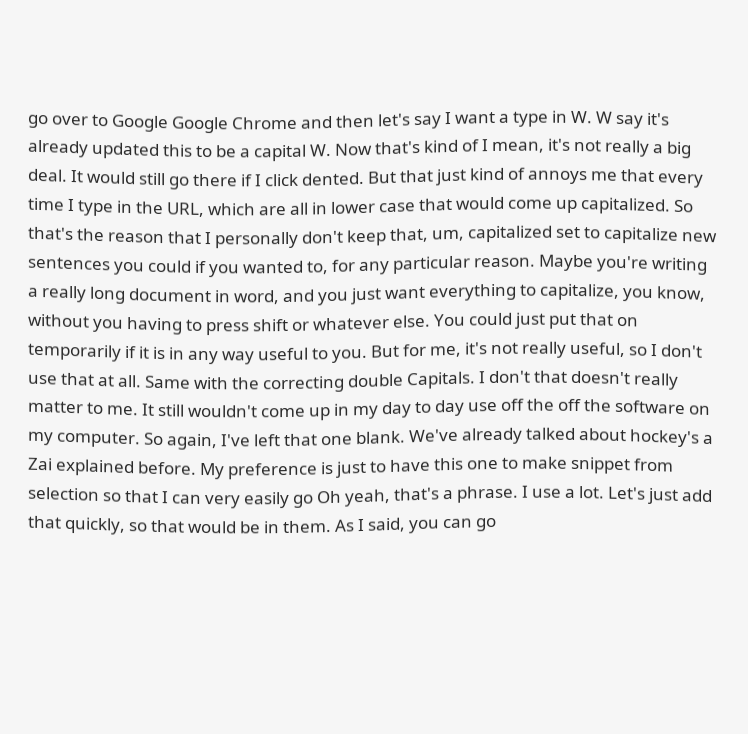go over to Google Google Chrome and then let's say I want a type in W. W say it's already updated this to be a capital W. Now that's kind of I mean, it's not really a big deal. It would still go there if I click dented. But that just kind of annoys me that every time I type in the URL, which are all in lower case that would come up capitalized. So that's the reason that I personally don't keep that, um, capitalized set to capitalize new sentences you could if you wanted to, for any particular reason. Maybe you're writing a really long document in word, and you just want everything to capitalize, you know, without you having to press shift or whatever else. You could just put that on temporarily if it is in any way useful to you. But for me, it's not really useful, so I don't use that at all. Same with the correcting double Capitals. I don't that doesn't really matter to me. It still wouldn't come up in my day to day use off the off the software on my computer. So again, I've left that one blank. We've already talked about hockey's a Zai explained before. My preference is just to have this one to make snippet from selection so that I can very easily go Oh yeah, that's a phrase. I use a lot. Let's just add that quickly, so that would be in them. As I said, you can go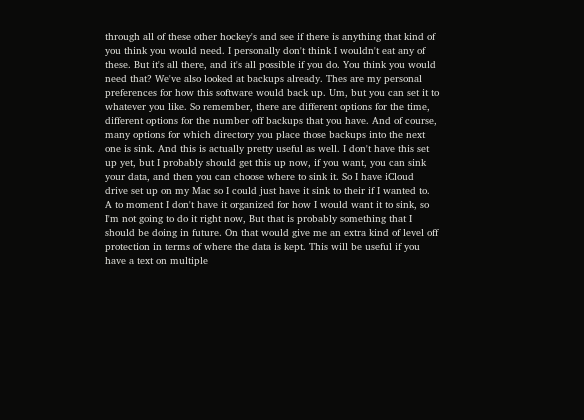through all of these other hockey's and see if there is anything that kind of you think you would need. I personally don't think I wouldn't eat any of these. But it's all there, and it's all possible if you do. You think you would need that? We've also looked at backups already. Thes are my personal preferences for how this software would back up. Um, but you can set it to whatever you like. So remember, there are different options for the time, different options for the number off backups that you have. And of course, many options for which directory you place those backups into the next one is sink. And this is actually pretty useful as well. I don't have this set up yet, but I probably should get this up now, if you want, you can sink your data, and then you can choose where to sink it. So I have iCloud drive set up on my Mac so I could just have it sink to their if I wanted to. A to moment I don't have it organized for how I would want it to sink, so I'm not going to do it right now, But that is probably something that I should be doing in future. On that would give me an extra kind of level off protection in terms of where the data is kept. This will be useful if you have a text on multiple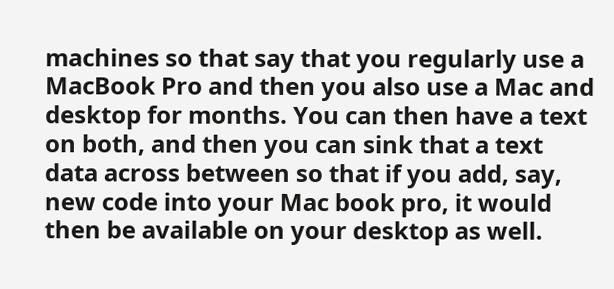machines so that say that you regularly use a MacBook Pro and then you also use a Mac and desktop for months. You can then have a text on both, and then you can sink that a text data across between so that if you add, say, new code into your Mac book pro, it would then be available on your desktop as well.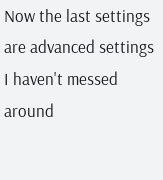Now the last settings are advanced settings I haven't messed around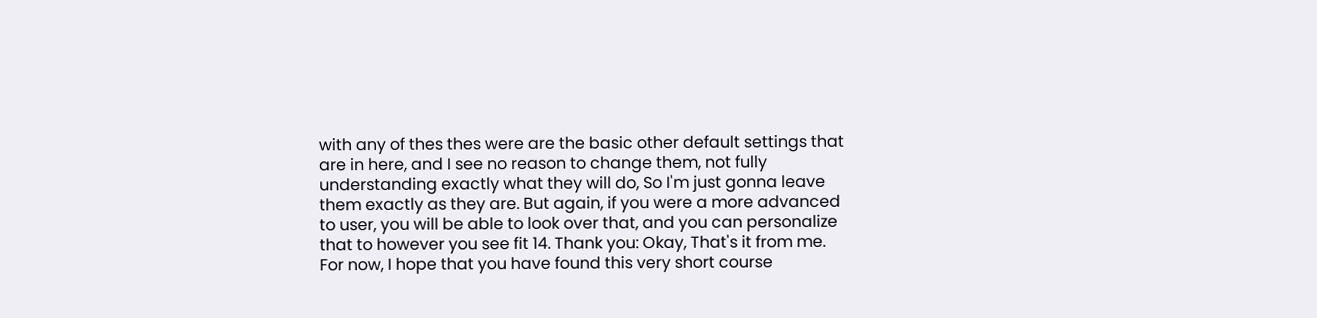with any of thes thes were are the basic other default settings that are in here, and I see no reason to change them, not fully understanding exactly what they will do, So I'm just gonna leave them exactly as they are. But again, if you were a more advanced to user, you will be able to look over that, and you can personalize that to however you see fit 14. Thank you: Okay, That's it from me. For now, I hope that you have found this very short course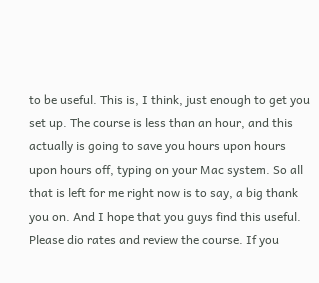to be useful. This is, I think, just enough to get you set up. The course is less than an hour, and this actually is going to save you hours upon hours upon hours off, typing on your Mac system. So all that is left for me right now is to say, a big thank you on. And I hope that you guys find this useful. Please dio rates and review the course. If you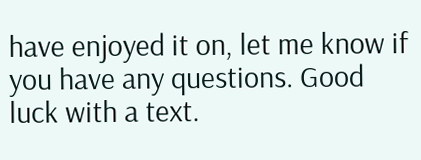have enjoyed it on, let me know if you have any questions. Good luck with a text.